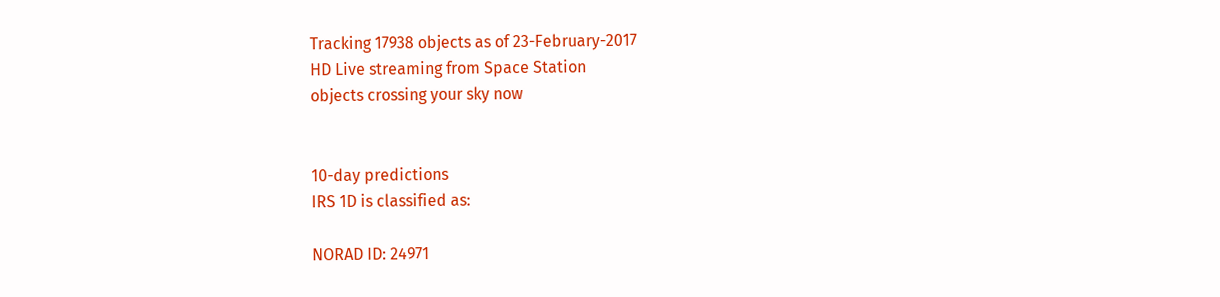Tracking 17938 objects as of 23-February-2017
HD Live streaming from Space Station
objects crossing your sky now


10-day predictions
IRS 1D is classified as:

NORAD ID: 24971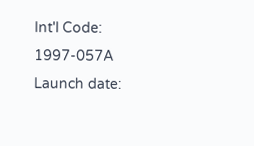Int'l Code: 1997-057A
Launch date: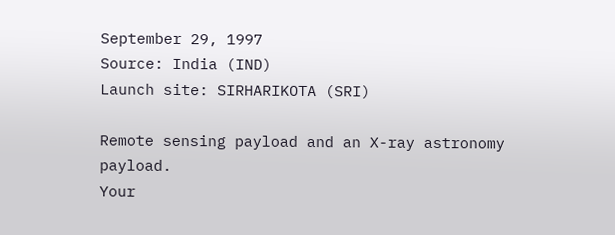September 29, 1997
Source: India (IND)
Launch site: SIRHARIKOTA (SRI)

Remote sensing payload and an X-ray astronomy payload.
Your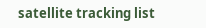satellite tracking list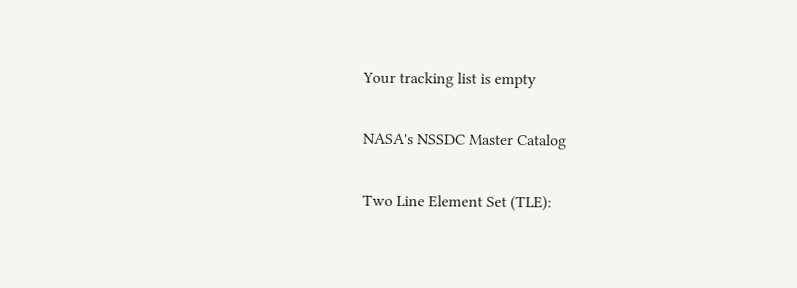Your tracking list is empty

NASA's NSSDC Master Catalog

Two Line Element Set (TLE):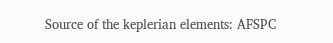Source of the keplerian elements: AFSPC